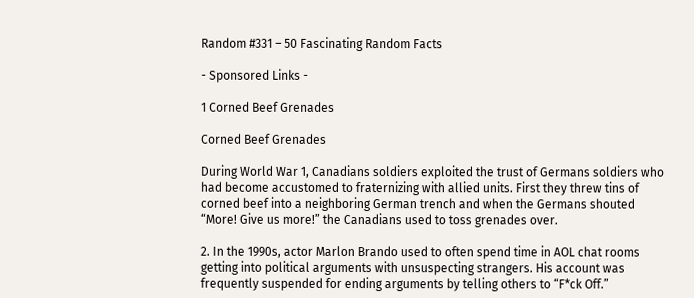Random #331 – 50 Fascinating Random Facts

- Sponsored Links -

1 Corned Beef Grenades

Corned Beef Grenades

During World War 1, Canadians soldiers exploited the trust of Germans soldiers who had become accustomed to fraternizing with allied units. First they threw tins of corned beef into a neighboring German trench and when the Germans shouted “More! Give us more!” the Canadians used to toss grenades over.

2. In the 1990s, actor Marlon Brando used to often spend time in AOL chat rooms getting into political arguments with unsuspecting strangers. His account was frequently suspended for ending arguments by telling others to “F*ck Off.”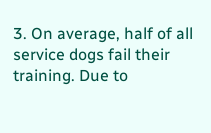3. On average, half of all service dogs fail their training. Due to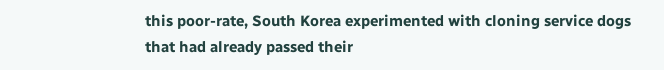this poor-rate, South Korea experimented with cloning service dogs that had already passed their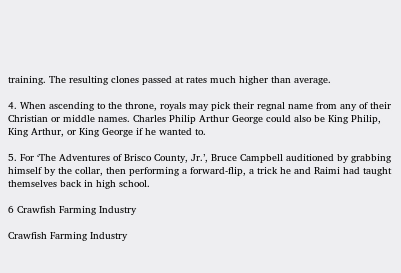training. The resulting clones passed at rates much higher than average.

4. When ascending to the throne, royals may pick their regnal name from any of their Christian or middle names. Charles Philip Arthur George could also be King Philip, King Arthur, or King George if he wanted to.

5. For ‘The Adventures of Brisco County, Jr.’, Bruce Campbell auditioned by grabbing himself by the collar, then performing a forward-flip, a trick he and Raimi had taught themselves back in high school.

6 Crawfish Farming Industry

Crawfish Farming Industry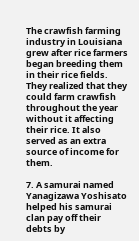The crawfish farming industry in Louisiana grew after rice farmers began breeding them in their rice fields. They realized that they could farm crawfish throughout the year without it affecting their rice. It also served as an extra source of income for them.

7. A samurai named Yanagizawa Yoshisato helped his samurai clan pay off their debts by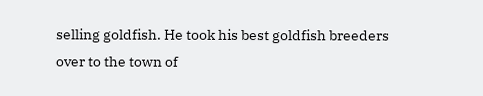selling goldfish. He took his best goldfish breeders over to the town of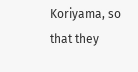Koriyama, so that they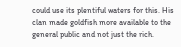could use its plentiful waters for this. His clan made goldfish more available to the general public and not just the rich.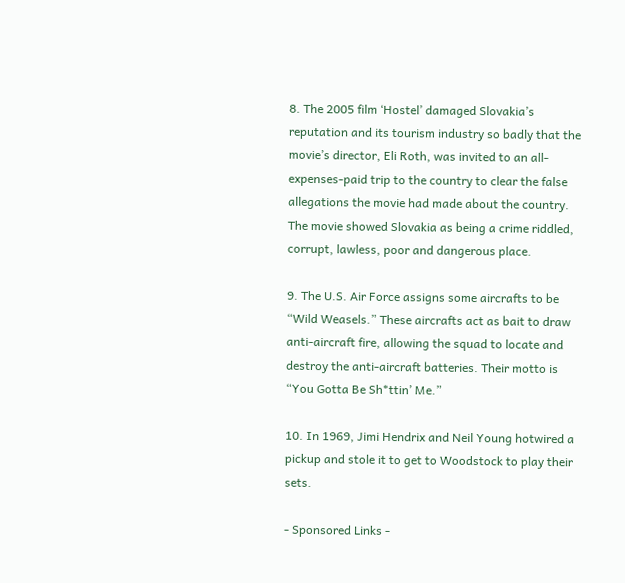8. The 2005 film ‘Hostel’ damaged Slovakia’s reputation and its tourism industry so badly that the movie’s director, Eli Roth, was invited to an all-expenses-paid trip to the country to clear the false allegations the movie had made about the country. The movie showed Slovakia as being a crime riddled, corrupt, lawless, poor and dangerous place.

9. The U.S. Air Force assigns some aircrafts to be “Wild Weasels.” These aircrafts act as bait to draw anti-aircraft fire, allowing the squad to locate and destroy the anti-aircraft batteries. Their motto is “You Gotta Be Sh*ttin’ Me.”

10. In 1969, Jimi Hendrix and Neil Young hotwired a pickup and stole it to get to Woodstock to play their sets.

- Sponsored Links -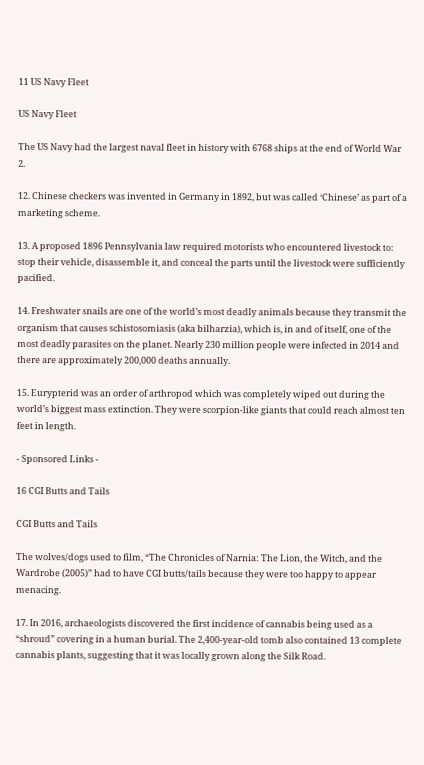11 US Navy Fleet

US Navy Fleet

The US Navy had the largest naval fleet in history with 6768 ships at the end of World War 2.

12. Chinese checkers was invented in Germany in 1892, but was called ‘Chinese’ as part of a marketing scheme.

13. A proposed 1896 Pennsylvania law required motorists who encountered livestock to: stop their vehicle, disassemble it, and conceal the parts until the livestock were sufficiently pacified.

14. Freshwater snails are one of the world’s most deadly animals because they transmit the organism that causes schistosomiasis (aka bilharzia), which is, in and of itself, one of the most deadly parasites on the planet. Nearly 230 million people were infected in 2014 and there are approximately 200,000 deaths annually.

15. Eurypterid was an order of arthropod which was completely wiped out during the world’s biggest mass extinction. They were scorpion-like giants that could reach almost ten feet in length.

- Sponsored Links -

16 CGI Butts and Tails

CGI Butts and Tails

The wolves/dogs used to film, “The Chronicles of Narnia: The Lion, the Witch, and the Wardrobe (2005)” had to have CGI butts/tails because they were too happy to appear menacing.

17. In 2016, archaeologists discovered the first incidence of cannabis being used as a “shroud” covering in a human burial. The 2,400-year-old tomb also contained 13 complete cannabis plants, suggesting that it was locally grown along the Silk Road.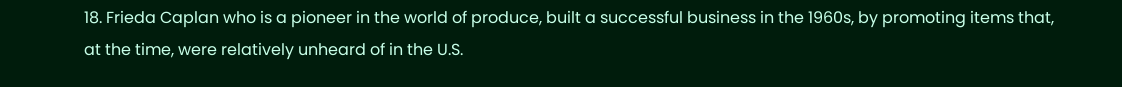18. Frieda Caplan who is a pioneer in the world of produce, built a successful business in the 1960s, by promoting items that, at the time, were relatively unheard of in the U.S.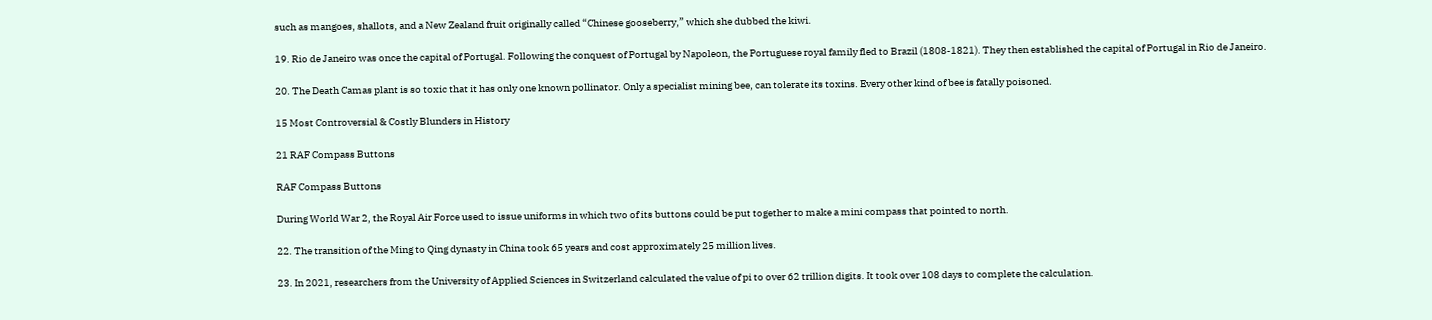such as mangoes, shallots, and a New Zealand fruit originally called “Chinese gooseberry,” which she dubbed the kiwi.

19. Rio de Janeiro was once the capital of Portugal. Following the conquest of Portugal by Napoleon, the Portuguese royal family fled to Brazil (1808-1821). They then established the capital of Portugal in Rio de Janeiro.

20. The Death Camas plant is so toxic that it has only one known pollinator. Only a specialist mining bee, can tolerate its toxins. Every other kind of bee is fatally poisoned.

15 Most Controversial & Costly Blunders in History

21 RAF Compass Buttons

RAF Compass Buttons

During World War 2, the Royal Air Force used to issue uniforms in which two of its buttons could be put together to make a mini compass that pointed to north.

22. The transition of the Ming to Qing dynasty in China took 65 years and cost approximately 25 million lives.

23. In 2021, researchers from the University of Applied Sciences in Switzerland calculated the value of pi to over 62 trillion digits. It took over 108 days to complete the calculation.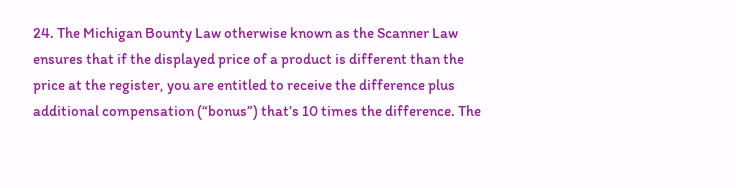24. The Michigan Bounty Law otherwise known as the Scanner Law ensures that if the displayed price of a product is different than the price at the register, you are entitled to receive the difference plus additional compensation (“bonus”) that’s 10 times the difference. The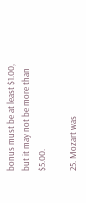bonus must be at least $1.00, but it may not be more than $5.00.

25. Mozart was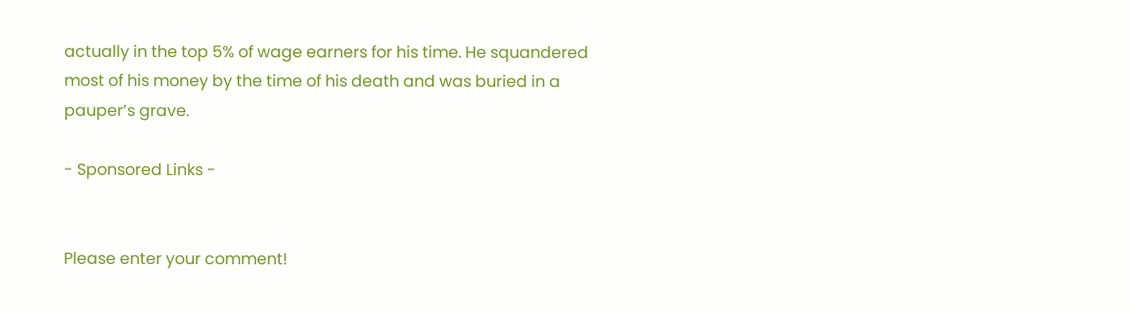actually in the top 5% of wage earners for his time. He squandered most of his money by the time of his death and was buried in a pauper’s grave.

- Sponsored Links -


Please enter your comment!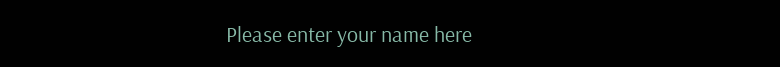Please enter your name here